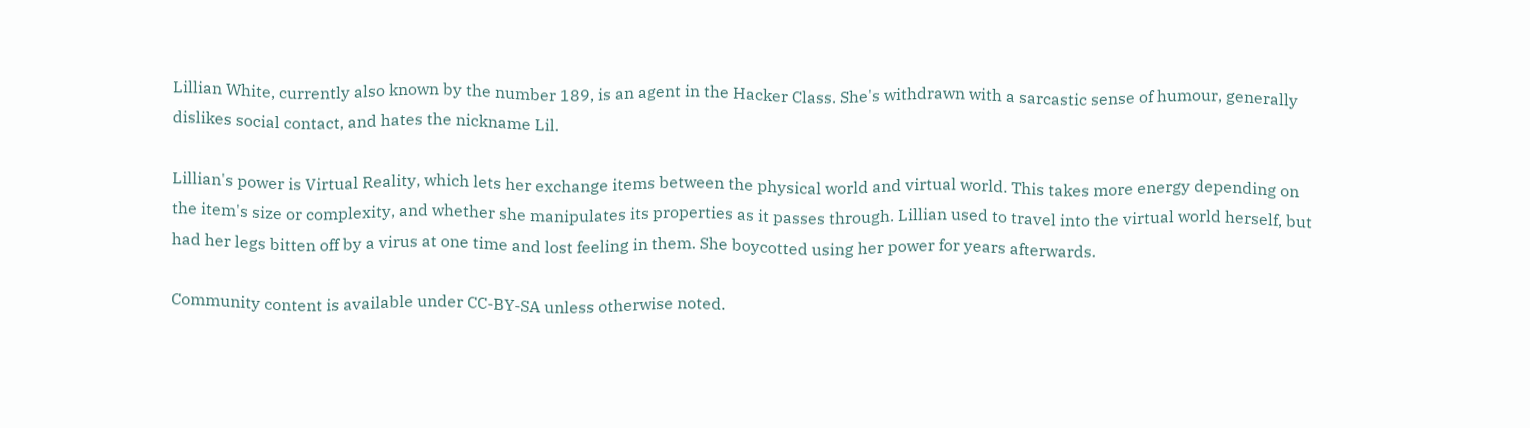Lillian White, currently also known by the number 189, is an agent in the Hacker Class. She's withdrawn with a sarcastic sense of humour, generally dislikes social contact, and hates the nickname Lil.

Lillian's power is Virtual Reality, which lets her exchange items between the physical world and virtual world. This takes more energy depending on the item's size or complexity, and whether she manipulates its properties as it passes through. Lillian used to travel into the virtual world herself, but had her legs bitten off by a virus at one time and lost feeling in them. She boycotted using her power for years afterwards.

Community content is available under CC-BY-SA unless otherwise noted.